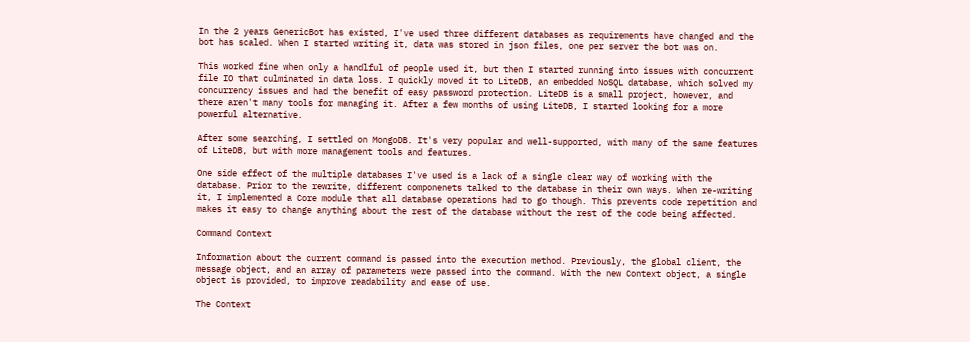In the 2 years GenericBot has existed, I've used three different databases as requirements have changed and the bot has scaled. When I started writing it, data was stored in json files, one per server the bot was on.

This worked fine when only a handlful of people used it, but then I started running into issues with concurrent file IO that culminated in data loss. I quickly moved it to LiteDB, an embedded NoSQL database, which solved my concurrency issues and had the benefit of easy password protection. LiteDB is a small project, however, and there aren't many tools for managing it. After a few months of using LiteDB, I started looking for a more powerful alternative.

After some searching, I settled on MongoDB. It's very popular and well-supported, with many of the same features of LiteDB, but with more management tools and features.

One side effect of the multiple databases I've used is a lack of a single clear way of working with the database. Prior to the rewrite, different componenets talked to the database in their own ways. When re-writing it, I implemented a Core module that all database operations had to go though. This prevents code repetition and makes it easy to change anything about the rest of the database without the rest of the code being affected.

Command Context

Information about the current command is passed into the execution method. Previously, the global client, the message object, and an array of parameters were passed into the command. With the new Context object, a single object is provided, to improve readability and ease of use.

The Context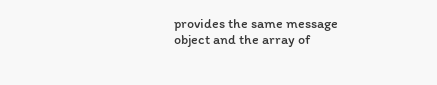provides the same message object and the array of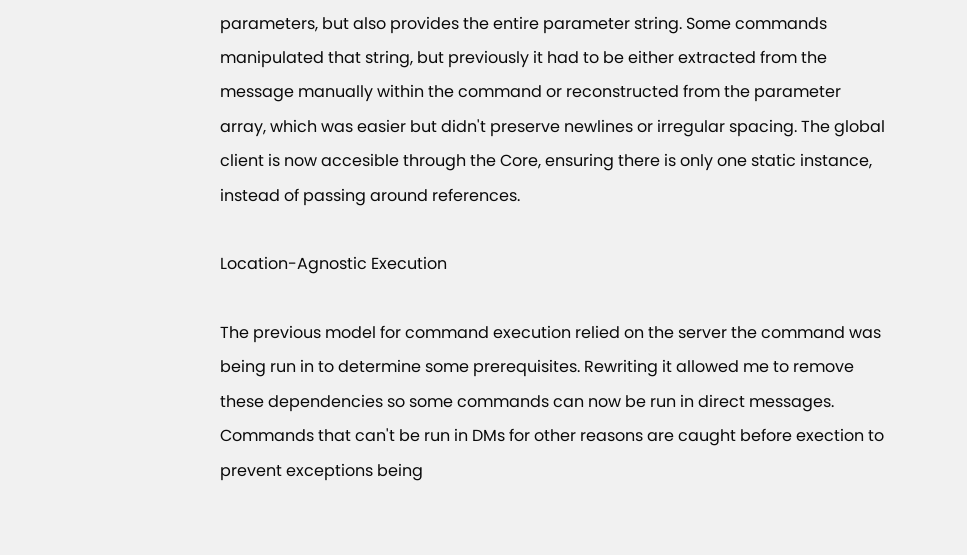parameters, but also provides the entire parameter string. Some commands manipulated that string, but previously it had to be either extracted from the message manually within the command or reconstructed from the parameter array, which was easier but didn't preserve newlines or irregular spacing. The global client is now accesible through the Core, ensuring there is only one static instance, instead of passing around references.

Location-Agnostic Execution

The previous model for command execution relied on the server the command was being run in to determine some prerequisites. Rewriting it allowed me to remove these dependencies so some commands can now be run in direct messages. Commands that can't be run in DMs for other reasons are caught before exection to prevent exceptions being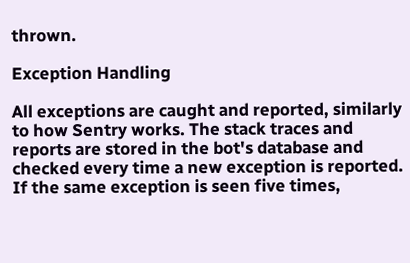thrown.

Exception Handling

All exceptions are caught and reported, similarly to how Sentry works. The stack traces and reports are stored in the bot's database and checked every time a new exception is reported. If the same exception is seen five times,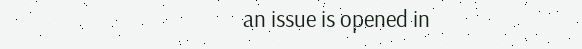an issue is opened in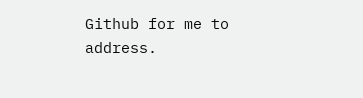Github for me to address.